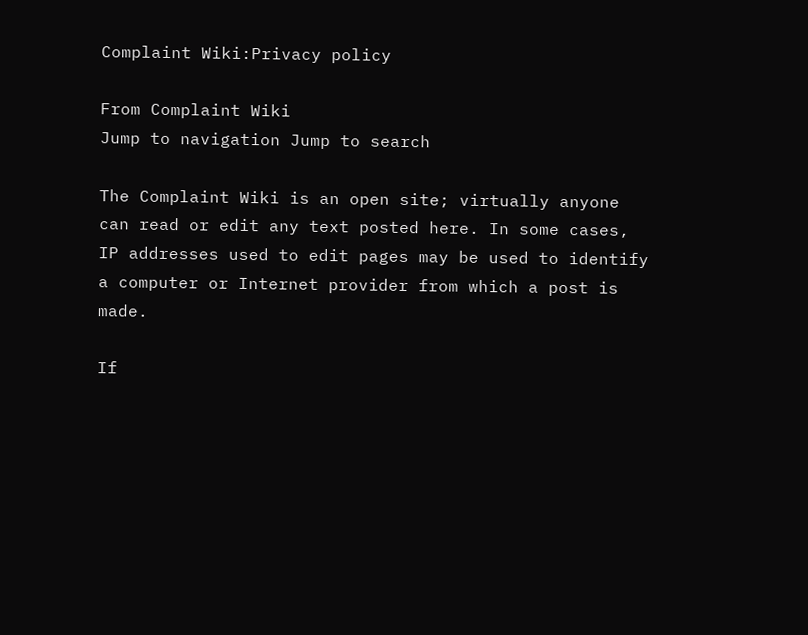Complaint Wiki:Privacy policy

From Complaint Wiki
Jump to navigation Jump to search

The Complaint Wiki is an open site; virtually anyone can read or edit any text posted here. In some cases, IP addresses used to edit pages may be used to identify a computer or Internet provider from which a post is made.

If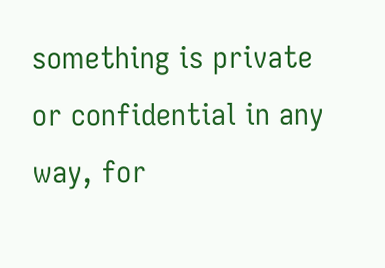something is private or confidential in any way, for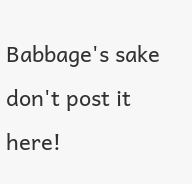Babbage's sake don't post it here!